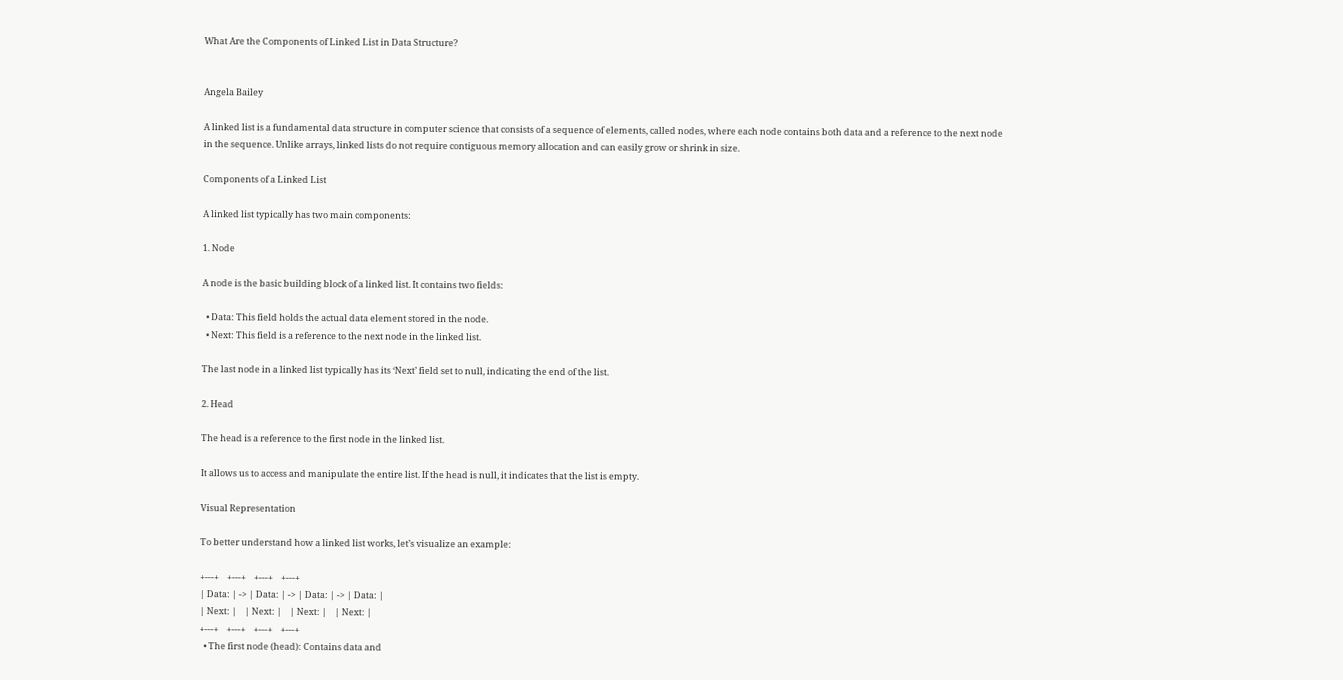What Are the Components of Linked List in Data Structure?


Angela Bailey

A linked list is a fundamental data structure in computer science that consists of a sequence of elements, called nodes, where each node contains both data and a reference to the next node in the sequence. Unlike arrays, linked lists do not require contiguous memory allocation and can easily grow or shrink in size.

Components of a Linked List

A linked list typically has two main components:

1. Node

A node is the basic building block of a linked list. It contains two fields:

  • Data: This field holds the actual data element stored in the node.
  • Next: This field is a reference to the next node in the linked list.

The last node in a linked list typically has its ‘Next’ field set to null, indicating the end of the list.

2. Head

The head is a reference to the first node in the linked list.

It allows us to access and manipulate the entire list. If the head is null, it indicates that the list is empty.

Visual Representation

To better understand how a linked list works, let’s visualize an example:

+---+    +---+    +---+    +---+
| Data: | -> | Data: | -> | Data: | -> | Data: |
| Next: |    | Next: |    | Next: |    | Next: |
+---+    +---+    +---+    +---+
  • The first node (head): Contains data and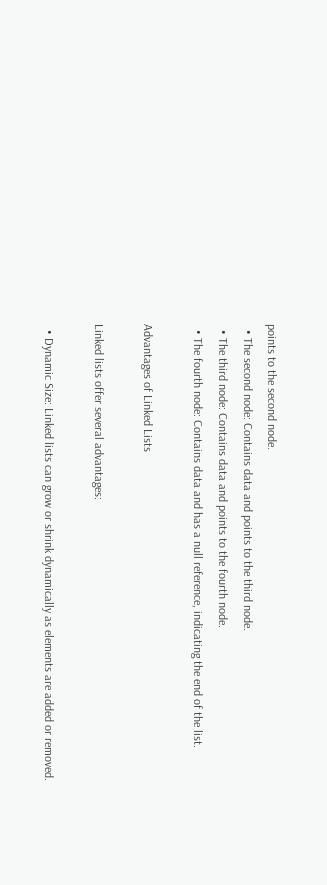points to the second node.
  • The second node: Contains data and points to the third node.
  • The third node: Contains data and points to the fourth node.
  • The fourth node: Contains data and has a null reference, indicating the end of the list.

Advantages of Linked Lists

Linked lists offer several advantages:

  • Dynamic Size: Linked lists can grow or shrink dynamically as elements are added or removed.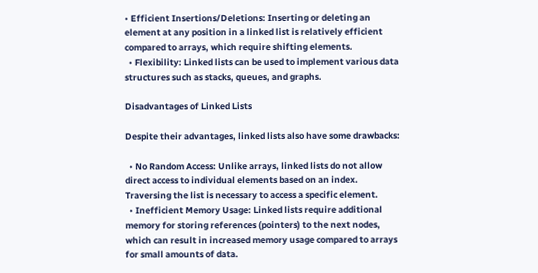• Efficient Insertions/Deletions: Inserting or deleting an element at any position in a linked list is relatively efficient compared to arrays, which require shifting elements.
  • Flexibility: Linked lists can be used to implement various data structures such as stacks, queues, and graphs.

Disadvantages of Linked Lists

Despite their advantages, linked lists also have some drawbacks:

  • No Random Access: Unlike arrays, linked lists do not allow direct access to individual elements based on an index. Traversing the list is necessary to access a specific element.
  • Inefficient Memory Usage: Linked lists require additional memory for storing references (pointers) to the next nodes, which can result in increased memory usage compared to arrays for small amounts of data.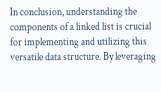In conclusion, understanding the components of a linked list is crucial for implementing and utilizing this versatile data structure. By leveraging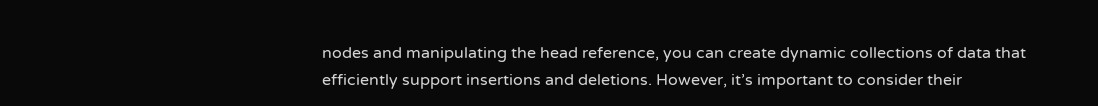nodes and manipulating the head reference, you can create dynamic collections of data that efficiently support insertions and deletions. However, it’s important to consider their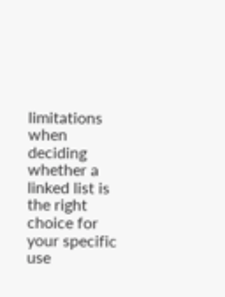limitations when deciding whether a linked list is the right choice for your specific use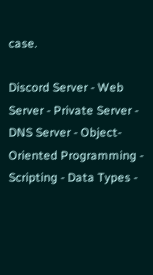case.

Discord Server - Web Server - Private Server - DNS Server - Object-Oriented Programming - Scripting - Data Types -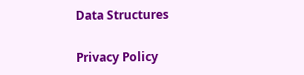Data Structures

Privacy Policy